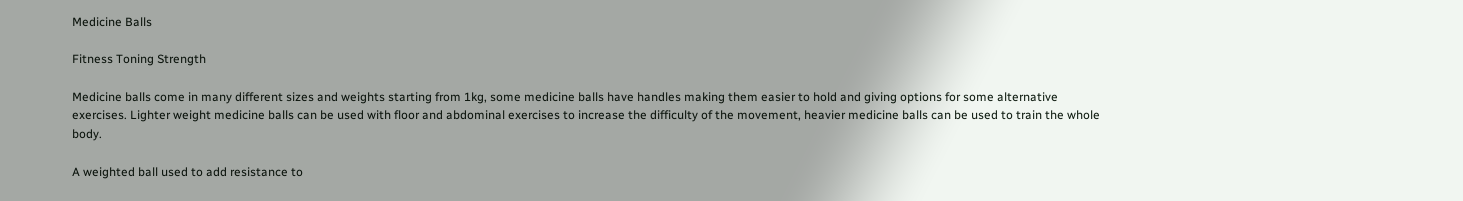Medicine Balls

Fitness Toning Strength

Medicine balls come in many different sizes and weights starting from 1kg, some medicine balls have handles making them easier to hold and giving options for some alternative exercises. Lighter weight medicine balls can be used with floor and abdominal exercises to increase the difficulty of the movement, heavier medicine balls can be used to train the whole body.

A weighted ball used to add resistance to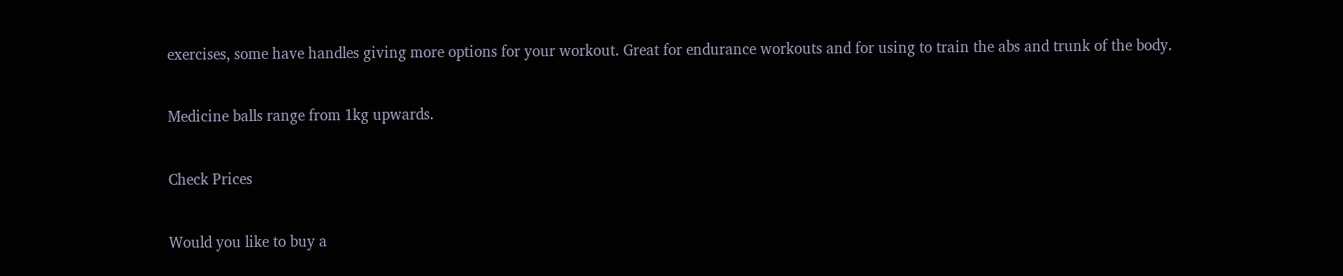exercises, some have handles giving more options for your workout. Great for endurance workouts and for using to train the abs and trunk of the body.

Medicine balls range from 1kg upwards.

Check Prices

Would you like to buy a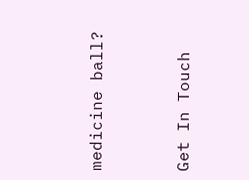medicine ball?




Get In Touch